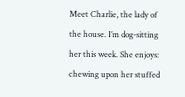Meet Charlie, the lady of the house. I’m dog-sitting her this week. She enjoys: chewing upon her stuffed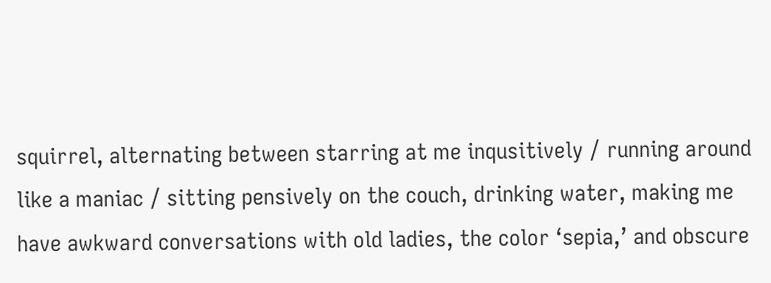squirrel, alternating between starring at me inqusitively / running around like a maniac / sitting pensively on the couch, drinking water, making me have awkward conversations with old ladies, the color ‘sepia,’ and obscure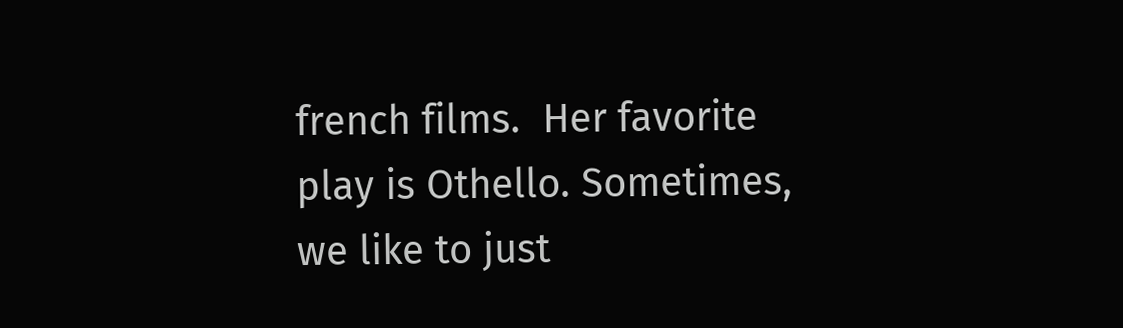french films.  Her favorite play is Othello. Sometimes, we like to just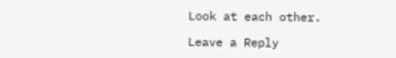Look at each other.

Leave a Reply